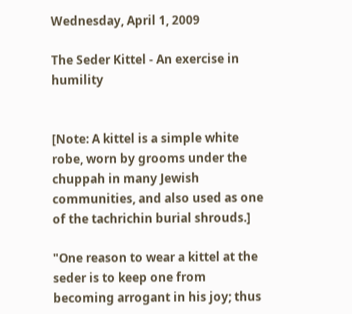Wednesday, April 1, 2009

The Seder Kittel - An exercise in humility


[Note: A kittel is a simple white robe, worn by grooms under the chuppah in many Jewish communities, and also used as one of the tachrichin burial shrouds.]

"One reason to wear a kittel at the seder is to keep one from becoming arrogant in his joy; thus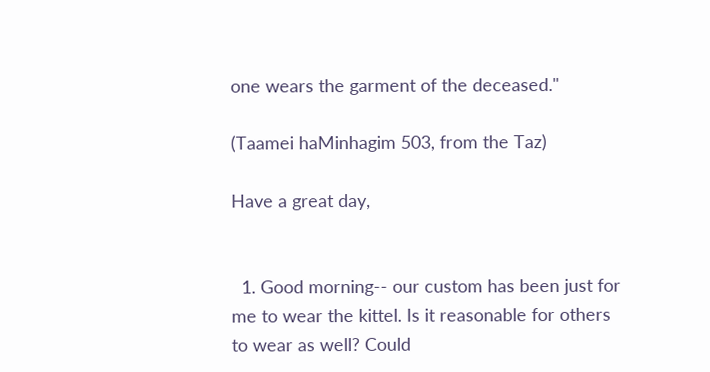one wears the garment of the deceased."

(Taamei haMinhagim 503, from the Taz)

Have a great day,


  1. Good morning-- our custom has been just for me to wear the kittel. Is it reasonable for others to wear as well? Could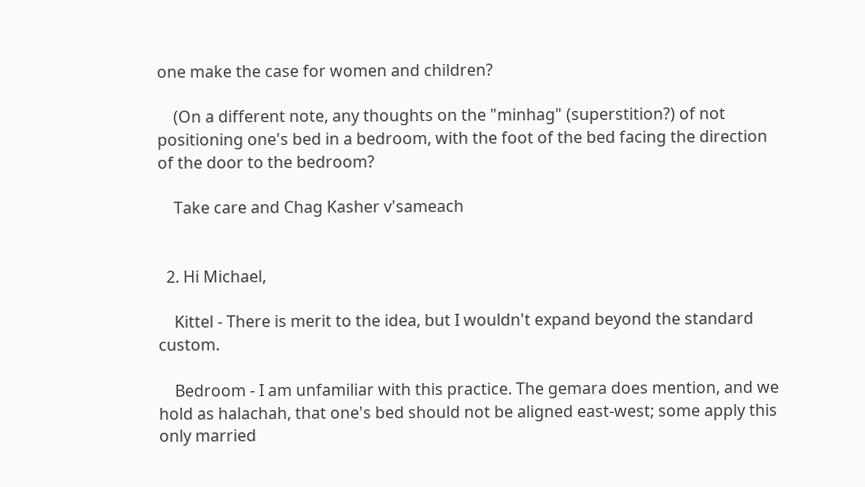one make the case for women and children?

    (On a different note, any thoughts on the "minhag" (superstition?) of not positioning one's bed in a bedroom, with the foot of the bed facing the direction of the door to the bedroom?

    Take care and Chag Kasher v'sameach


  2. Hi Michael,

    Kittel - There is merit to the idea, but I wouldn't expand beyond the standard custom.

    Bedroom - I am unfamiliar with this practice. The gemara does mention, and we hold as halachah, that one's bed should not be aligned east-west; some apply this only married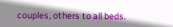couples, others to all beds.